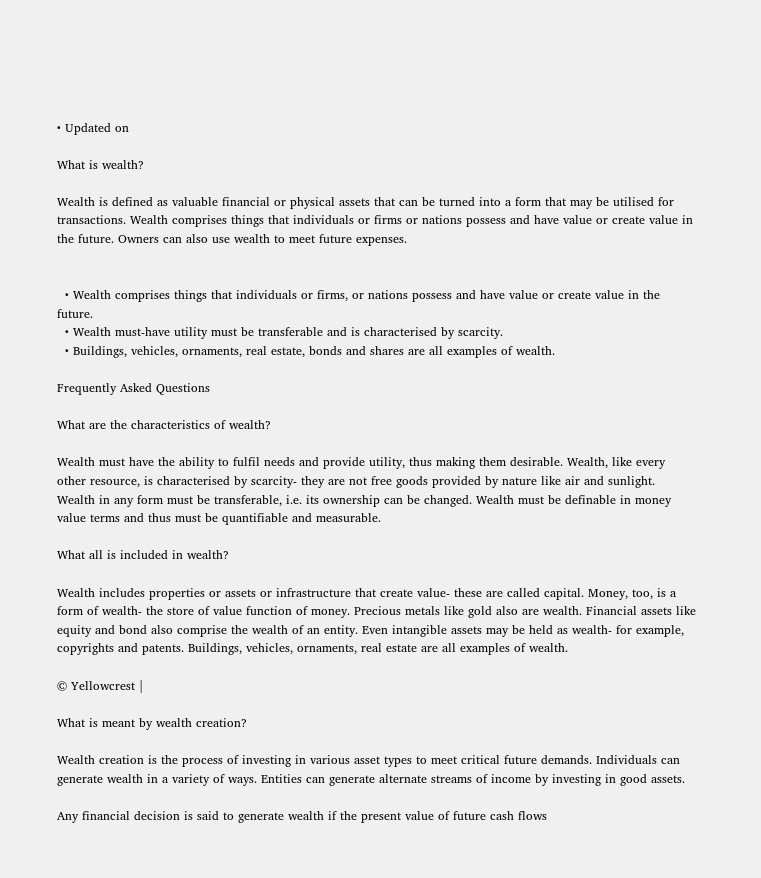• Updated on

What is wealth?

Wealth is defined as valuable financial or physical assets that can be turned into a form that may be utilised for transactions. Wealth comprises things that individuals or firms or nations possess and have value or create value in the future. Owners can also use wealth to meet future expenses.


  • Wealth comprises things that individuals or firms, or nations possess and have value or create value in the future.
  • Wealth must-have utility must be transferable and is characterised by scarcity.
  • Buildings, vehicles, ornaments, real estate, bonds and shares are all examples of wealth.

Frequently Asked Questions

What are the characteristics of wealth?

Wealth must have the ability to fulfil needs and provide utility, thus making them desirable. Wealth, like every other resource, is characterised by scarcity- they are not free goods provided by nature like air and sunlight. Wealth in any form must be transferable, i.e. its ownership can be changed. Wealth must be definable in money value terms and thus must be quantifiable and measurable.

What all is included in wealth?

Wealth includes properties or assets or infrastructure that create value- these are called capital. Money, too, is a form of wealth- the store of value function of money. Precious metals like gold also are wealth. Financial assets like equity and bond also comprise the wealth of an entity. Even intangible assets may be held as wealth- for example, copyrights and patents. Buildings, vehicles, ornaments, real estate are all examples of wealth.

© Yellowcrest |

What is meant by wealth creation?

Wealth creation is the process of investing in various asset types to meet critical future demands. Individuals can generate wealth in a variety of ways. Entities can generate alternate streams of income by investing in good assets.

Any financial decision is said to generate wealth if the present value of future cash flows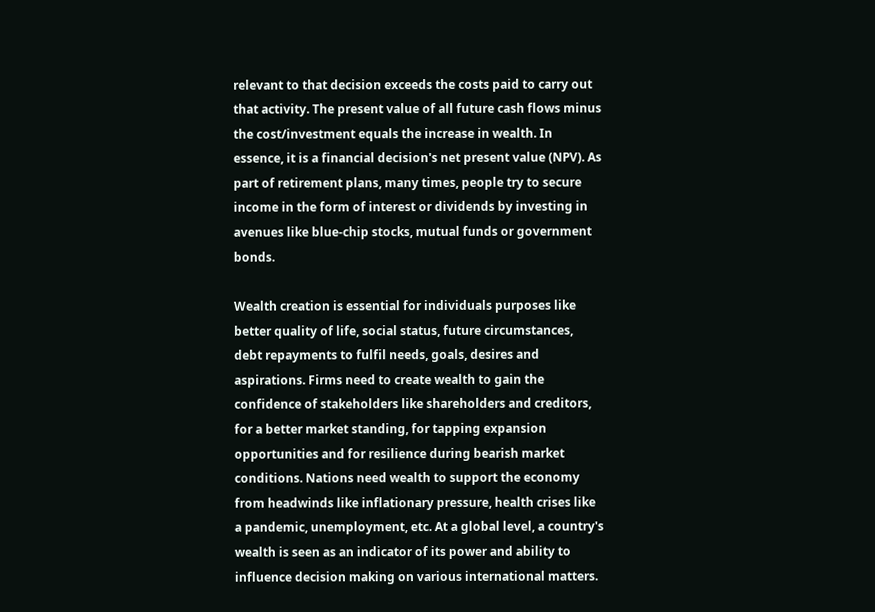relevant to that decision exceeds the costs paid to carry out that activity. The present value of all future cash flows minus the cost/investment equals the increase in wealth. In essence, it is a financial decision's net present value (NPV). As part of retirement plans, many times, people try to secure income in the form of interest or dividends by investing in avenues like blue-chip stocks, mutual funds or government bonds.

Wealth creation is essential for individuals purposes like better quality of life, social status, future circumstances, debt repayments to fulfil needs, goals, desires and aspirations. Firms need to create wealth to gain the confidence of stakeholders like shareholders and creditors, for a better market standing, for tapping expansion opportunities and for resilience during bearish market conditions. Nations need wealth to support the economy from headwinds like inflationary pressure, health crises like a pandemic, unemployment, etc. At a global level, a country's wealth is seen as an indicator of its power and ability to influence decision making on various international matters.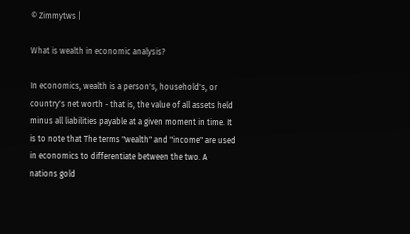© Zimmytws |

What is wealth in economic analysis?

In economics, wealth is a person's, household's, or country's net worth - that is, the value of all assets held minus all liabilities payable at a given moment in time. It is to note that The terms "wealth" and "income" are used in economics to differentiate between the two. A nations gold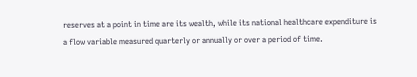reserves at a point in time are its wealth, while its national healthcare expenditure is a flow variable measured quarterly or annually or over a period of time.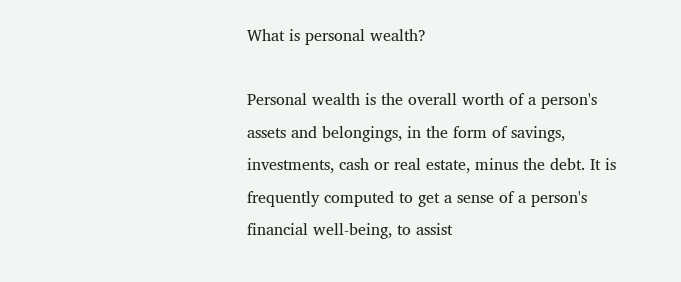What is personal wealth?

Personal wealth is the overall worth of a person's assets and belongings, in the form of savings, investments, cash or real estate, minus the debt. It is frequently computed to get a sense of a person's financial well-being, to assist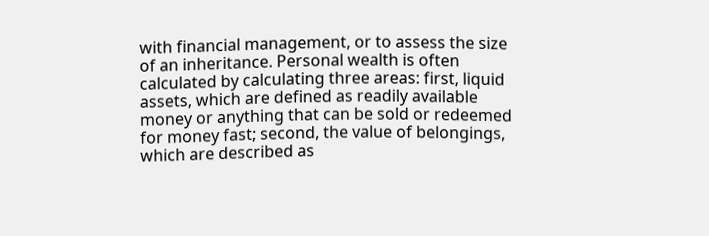with financial management, or to assess the size of an inheritance. Personal wealth is often calculated by calculating three areas: first, liquid assets, which are defined as readily available money or anything that can be sold or redeemed for money fast; second, the value of belongings, which are described as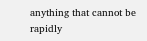anything that cannot be rapidly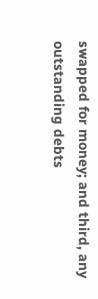swapped for money; and third, any outstanding debts